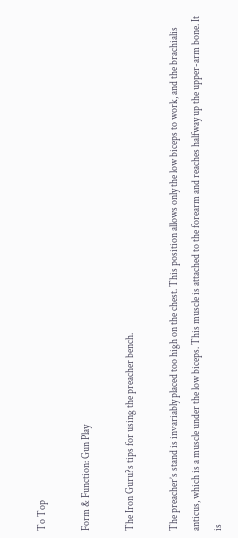To Top

Form & Function: Gun Play

The Iron Guru?s tips for using the preacher bench.

The preacher’s stand is invariably placed too high on the chest. This position allows only the low biceps to work, and the brachialis anticus, which is a muscle under the low biceps. This muscle is attached to the forearm and reaches halfway up the upper-arm bone. It is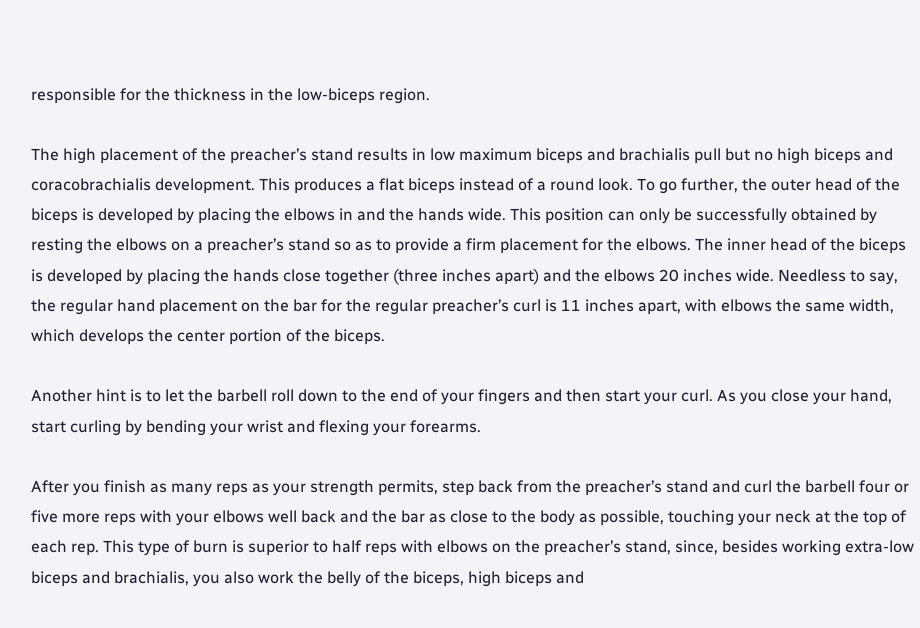responsible for the thickness in the low-biceps region.

The high placement of the preacher’s stand results in low maximum biceps and brachialis pull but no high biceps and coracobrachialis development. This produces a flat biceps instead of a round look. To go further, the outer head of the biceps is developed by placing the elbows in and the hands wide. This position can only be successfully obtained by resting the elbows on a preacher’s stand so as to provide a firm placement for the elbows. The inner head of the biceps is developed by placing the hands close together (three inches apart) and the elbows 20 inches wide. Needless to say, the regular hand placement on the bar for the regular preacher’s curl is 11 inches apart, with elbows the same width, which develops the center portion of the biceps.

Another hint is to let the barbell roll down to the end of your fingers and then start your curl. As you close your hand, start curling by bending your wrist and flexing your forearms.

After you finish as many reps as your strength permits, step back from the preacher’s stand and curl the barbell four or five more reps with your elbows well back and the bar as close to the body as possible, touching your neck at the top of each rep. This type of burn is superior to half reps with elbows on the preacher’s stand, since, besides working extra-low biceps and brachialis, you also work the belly of the biceps, high biceps and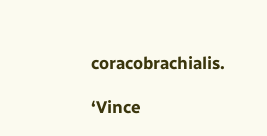coracobrachialis.

‘Vince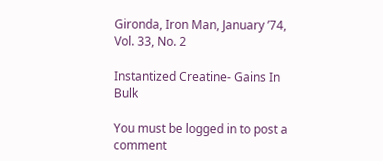Gironda, Iron Man, January ’74, Vol. 33, No. 2

Instantized Creatine- Gains In Bulk

You must be logged in to post a comment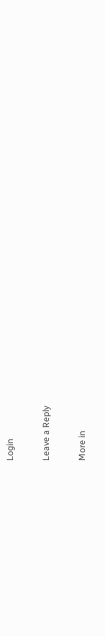Login

Leave a Reply

More in